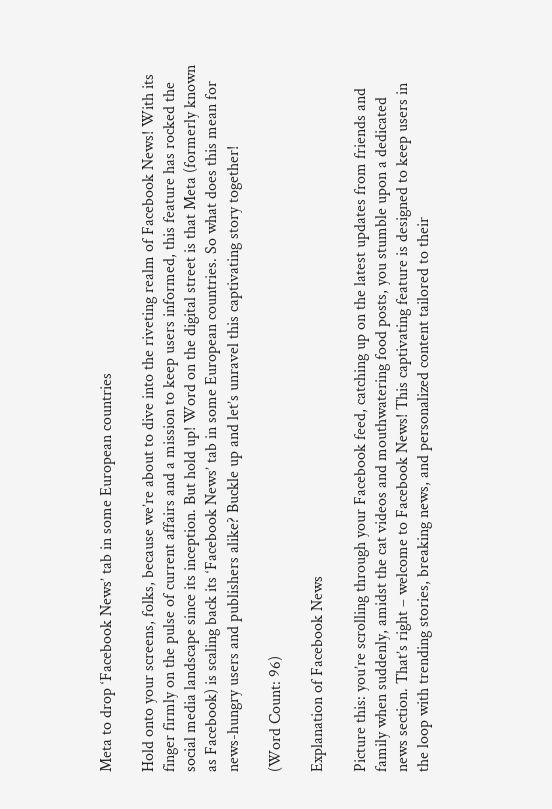Meta to drop ‘Facebook News’ tab in some European countries

Hold onto your screens, folks, because we’re about to dive into the riveting realm of Facebook News! With its finger firmly on the pulse of current affairs and a mission to keep users informed, this feature has rocked the social media landscape since its inception. But hold up! Word on the digital street is that Meta (formerly known as Facebook) is scaling back its ‘Facebook News’ tab in some European countries. So what does this mean for news-hungry users and publishers alike? Buckle up and let’s unravel this captivating story together!

(Word Count: 96)

Explanation of Facebook News

Picture this: you’re scrolling through your Facebook feed, catching up on the latest updates from friends and family when suddenly, amidst the cat videos and mouthwatering food posts, you stumble upon a dedicated news section. That’s right – welcome to Facebook News! This captivating feature is designed to keep users in the loop with trending stories, breaking news, and personalized content tailored to their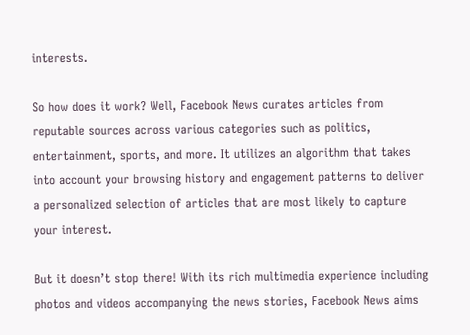interests.

So how does it work? Well, Facebook News curates articles from reputable sources across various categories such as politics, entertainment, sports, and more. It utilizes an algorithm that takes into account your browsing history and engagement patterns to deliver a personalized selection of articles that are most likely to capture your interest.

But it doesn’t stop there! With its rich multimedia experience including photos and videos accompanying the news stories, Facebook News aims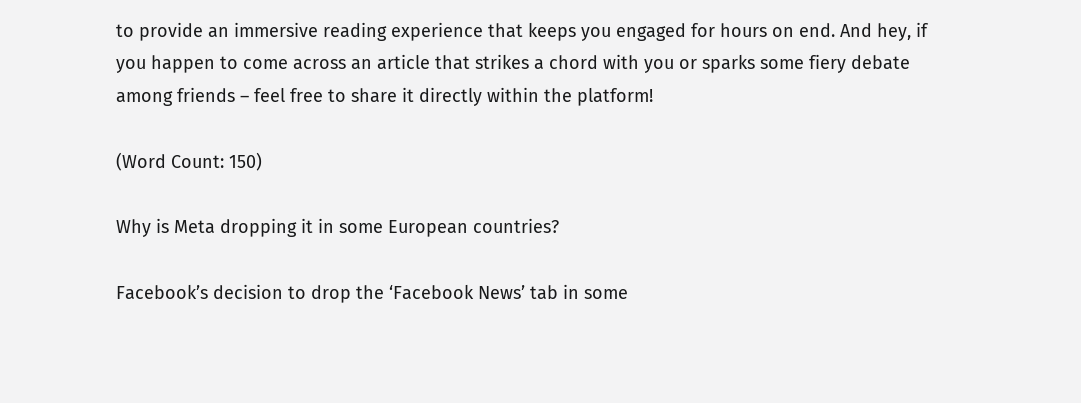to provide an immersive reading experience that keeps you engaged for hours on end. And hey, if you happen to come across an article that strikes a chord with you or sparks some fiery debate among friends – feel free to share it directly within the platform!

(Word Count: 150)

Why is Meta dropping it in some European countries?

Facebook’s decision to drop the ‘Facebook News’ tab in some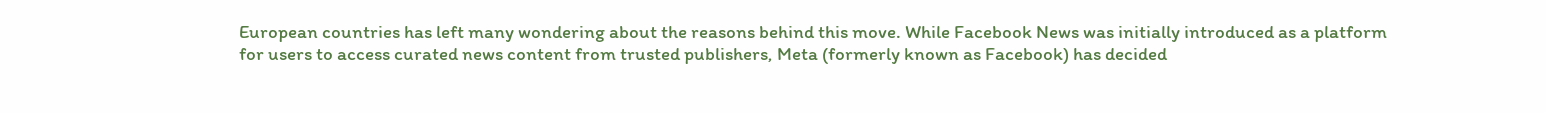European countries has left many wondering about the reasons behind this move. While Facebook News was initially introduced as a platform for users to access curated news content from trusted publishers, Meta (formerly known as Facebook) has decided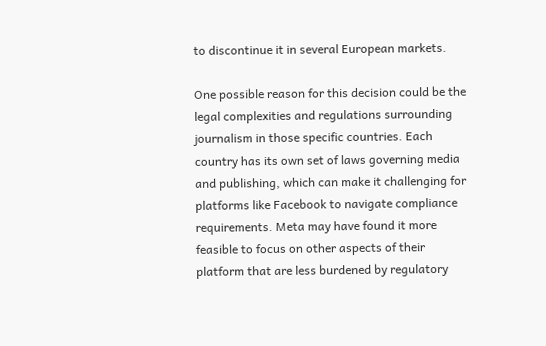to discontinue it in several European markets.

One possible reason for this decision could be the legal complexities and regulations surrounding journalism in those specific countries. Each country has its own set of laws governing media and publishing, which can make it challenging for platforms like Facebook to navigate compliance requirements. Meta may have found it more feasible to focus on other aspects of their platform that are less burdened by regulatory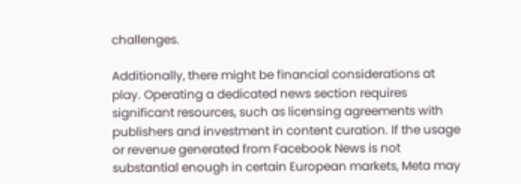challenges.

Additionally, there might be financial considerations at play. Operating a dedicated news section requires significant resources, such as licensing agreements with publishers and investment in content curation. If the usage or revenue generated from Facebook News is not substantial enough in certain European markets, Meta may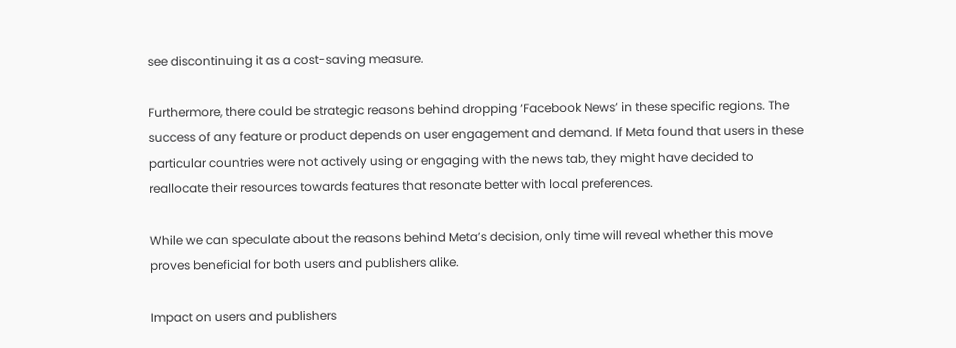see discontinuing it as a cost-saving measure.

Furthermore, there could be strategic reasons behind dropping ‘Facebook News’ in these specific regions. The success of any feature or product depends on user engagement and demand. If Meta found that users in these particular countries were not actively using or engaging with the news tab, they might have decided to reallocate their resources towards features that resonate better with local preferences.

While we can speculate about the reasons behind Meta’s decision, only time will reveal whether this move proves beneficial for both users and publishers alike.

Impact on users and publishers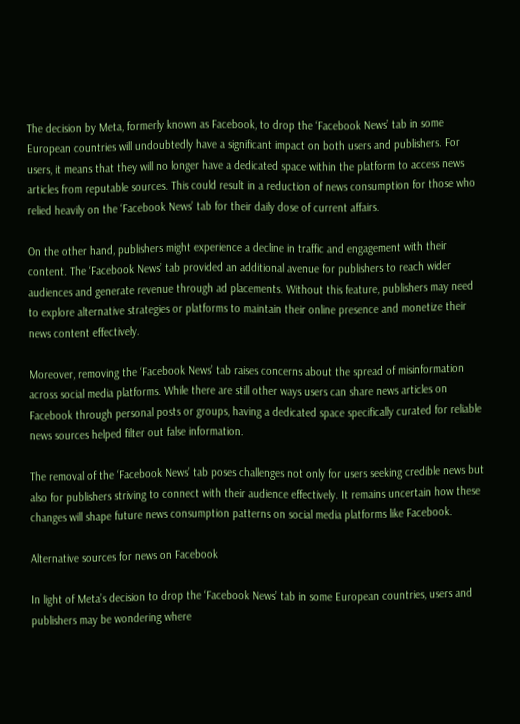The decision by Meta, formerly known as Facebook, to drop the ‘Facebook News’ tab in some European countries will undoubtedly have a significant impact on both users and publishers. For users, it means that they will no longer have a dedicated space within the platform to access news articles from reputable sources. This could result in a reduction of news consumption for those who relied heavily on the ‘Facebook News’ tab for their daily dose of current affairs.

On the other hand, publishers might experience a decline in traffic and engagement with their content. The ‘Facebook News’ tab provided an additional avenue for publishers to reach wider audiences and generate revenue through ad placements. Without this feature, publishers may need to explore alternative strategies or platforms to maintain their online presence and monetize their news content effectively.

Moreover, removing the ‘Facebook News’ tab raises concerns about the spread of misinformation across social media platforms. While there are still other ways users can share news articles on Facebook through personal posts or groups, having a dedicated space specifically curated for reliable news sources helped filter out false information.

The removal of the ‘Facebook News’ tab poses challenges not only for users seeking credible news but also for publishers striving to connect with their audience effectively. It remains uncertain how these changes will shape future news consumption patterns on social media platforms like Facebook.

Alternative sources for news on Facebook

In light of Meta’s decision to drop the ‘Facebook News’ tab in some European countries, users and publishers may be wondering where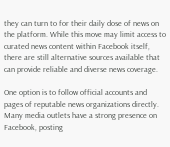they can turn to for their daily dose of news on the platform. While this move may limit access to curated news content within Facebook itself, there are still alternative sources available that can provide reliable and diverse news coverage.

One option is to follow official accounts and pages of reputable news organizations directly. Many media outlets have a strong presence on Facebook, posting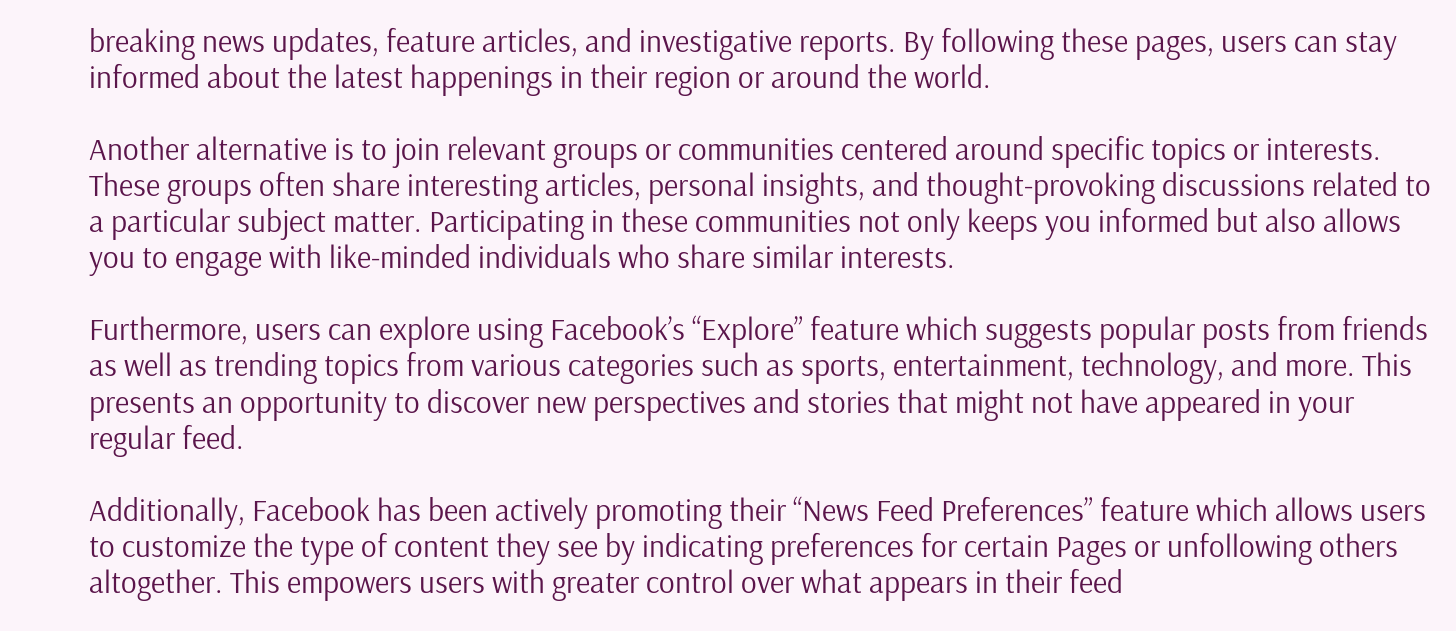breaking news updates, feature articles, and investigative reports. By following these pages, users can stay informed about the latest happenings in their region or around the world.

Another alternative is to join relevant groups or communities centered around specific topics or interests. These groups often share interesting articles, personal insights, and thought-provoking discussions related to a particular subject matter. Participating in these communities not only keeps you informed but also allows you to engage with like-minded individuals who share similar interests.

Furthermore, users can explore using Facebook’s “Explore” feature which suggests popular posts from friends as well as trending topics from various categories such as sports, entertainment, technology, and more. This presents an opportunity to discover new perspectives and stories that might not have appeared in your regular feed.

Additionally, Facebook has been actively promoting their “News Feed Preferences” feature which allows users to customize the type of content they see by indicating preferences for certain Pages or unfollowing others altogether. This empowers users with greater control over what appears in their feed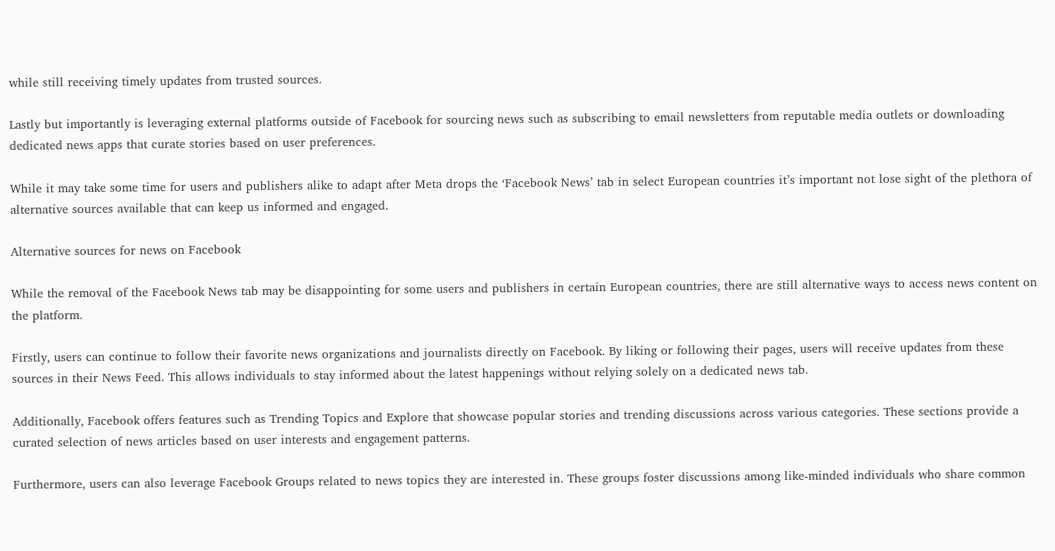while still receiving timely updates from trusted sources.

Lastly but importantly is leveraging external platforms outside of Facebook for sourcing news such as subscribing to email newsletters from reputable media outlets or downloading dedicated news apps that curate stories based on user preferences.

While it may take some time for users and publishers alike to adapt after Meta drops the ‘Facebook News’ tab in select European countries it’s important not lose sight of the plethora of alternative sources available that can keep us informed and engaged.

Alternative sources for news on Facebook

While the removal of the Facebook News tab may be disappointing for some users and publishers in certain European countries, there are still alternative ways to access news content on the platform.

Firstly, users can continue to follow their favorite news organizations and journalists directly on Facebook. By liking or following their pages, users will receive updates from these sources in their News Feed. This allows individuals to stay informed about the latest happenings without relying solely on a dedicated news tab.

Additionally, Facebook offers features such as Trending Topics and Explore that showcase popular stories and trending discussions across various categories. These sections provide a curated selection of news articles based on user interests and engagement patterns.

Furthermore, users can also leverage Facebook Groups related to news topics they are interested in. These groups foster discussions among like-minded individuals who share common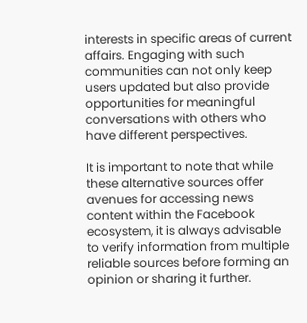interests in specific areas of current affairs. Engaging with such communities can not only keep users updated but also provide opportunities for meaningful conversations with others who have different perspectives.

It is important to note that while these alternative sources offer avenues for accessing news content within the Facebook ecosystem, it is always advisable to verify information from multiple reliable sources before forming an opinion or sharing it further.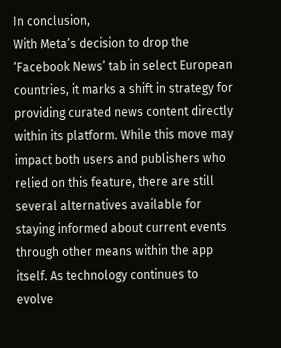In conclusion,
With Meta’s decision to drop the ‘Facebook News’ tab in select European countries, it marks a shift in strategy for providing curated news content directly within its platform. While this move may impact both users and publishers who relied on this feature, there are still several alternatives available for staying informed about current events through other means within the app itself. As technology continues to evolve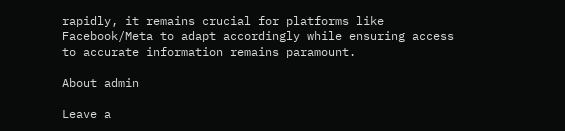rapidly, it remains crucial for platforms like Facebook/Meta to adapt accordingly while ensuring access to accurate information remains paramount.

About admin

Leave a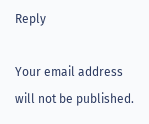Reply

Your email address will not be published.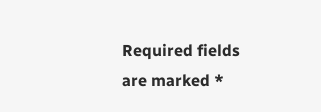Required fields are marked *